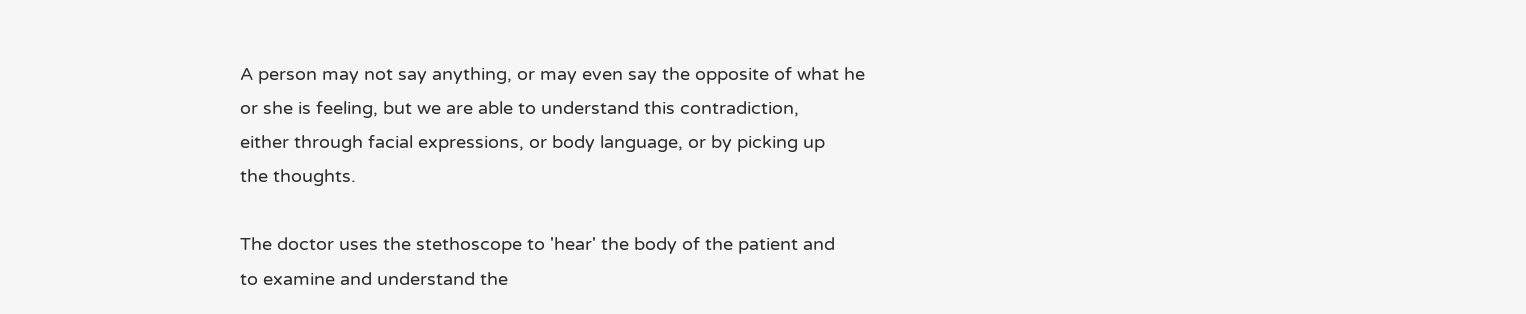A person may not say anything, or may even say the opposite of what he
or she is feeling, but we are able to understand this contradiction,
either through facial expressions, or body language, or by picking up
the thoughts.

The doctor uses the stethoscope to 'hear' the body of the patient and
to examine and understand the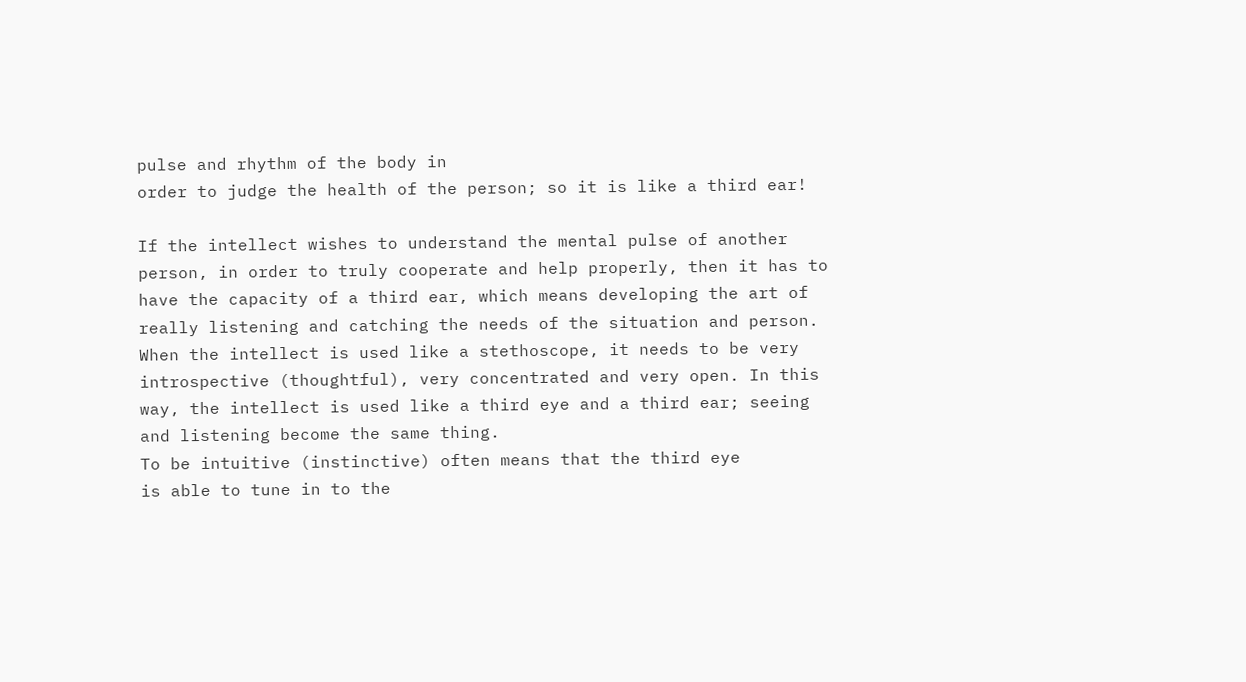pulse and rhythm of the body in
order to judge the health of the person; so it is like a third ear!

If the intellect wishes to understand the mental pulse of another
person, in order to truly cooperate and help properly, then it has to
have the capacity of a third ear, which means developing the art of
really listening and catching the needs of the situation and person.
When the intellect is used like a stethoscope, it needs to be very
introspective (thoughtful), very concentrated and very open. In this
way, the intellect is used like a third eye and a third ear; seeing
and listening become the same thing.
To be intuitive (instinctive) often means that the third eye
is able to tune in to the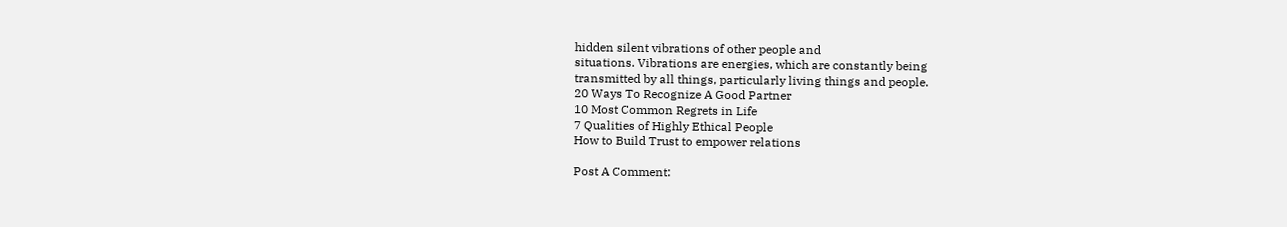hidden silent vibrations of other people and
situations. Vibrations are energies, which are constantly being
transmitted by all things, particularly living things and people.
20 Ways To Recognize A Good Partner
10 Most Common Regrets in Life
7 Qualities of Highly Ethical People
How to Build Trust to empower relations

Post A Comment: